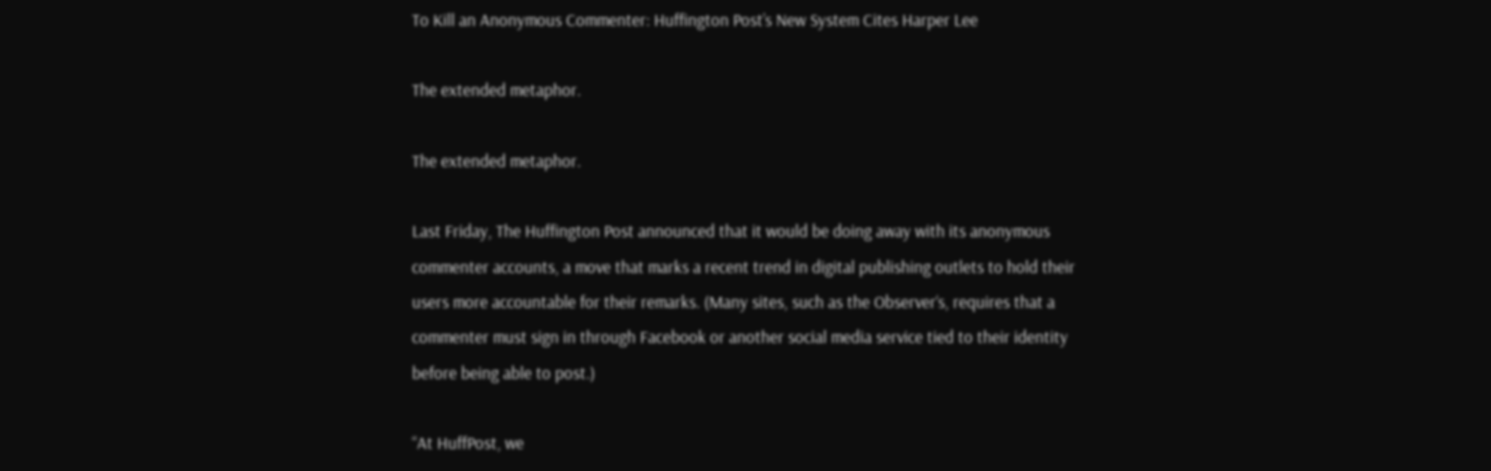To Kill an Anonymous Commenter: Huffington Post’s New System Cites Harper Lee

The extended metaphor.

The extended metaphor.

Last Friday, The Huffington Post announced that it would be doing away with its anonymous commenter accounts, a move that marks a recent trend in digital publishing outlets to hold their users more accountable for their remarks. (Many sites, such as the Observer‘s, requires that a commenter must sign in through Facebook or another social media service tied to their identity before being able to post.)

“At HuffPost, we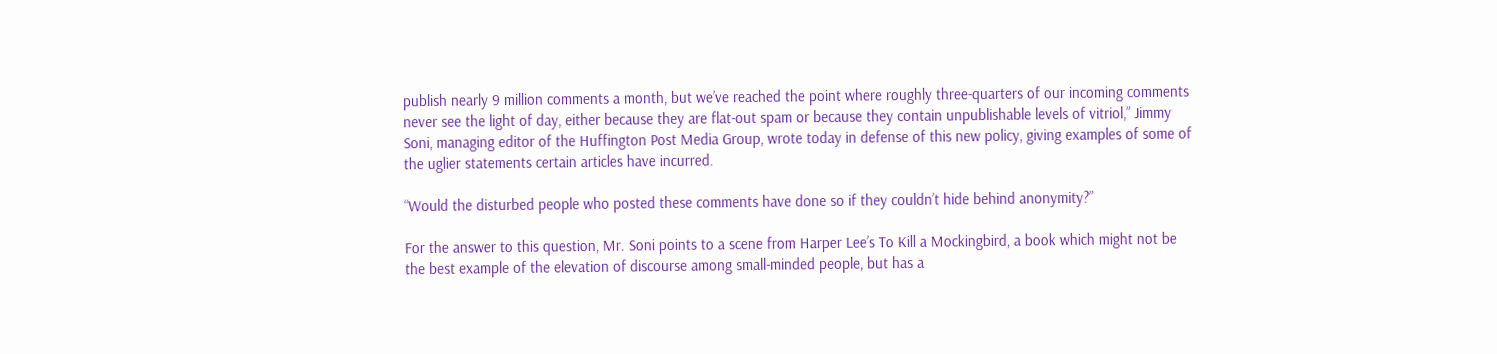publish nearly 9 million comments a month, but we’ve reached the point where roughly three-quarters of our incoming comments never see the light of day, either because they are flat-out spam or because they contain unpublishable levels of vitriol,” Jimmy Soni, managing editor of the Huffington Post Media Group, wrote today in defense of this new policy, giving examples of some of the uglier statements certain articles have incurred.

“Would the disturbed people who posted these comments have done so if they couldn’t hide behind anonymity?”

For the answer to this question, Mr. Soni points to a scene from Harper Lee’s To Kill a Mockingbird, a book which might not be the best example of the elevation of discourse among small-minded people, but has a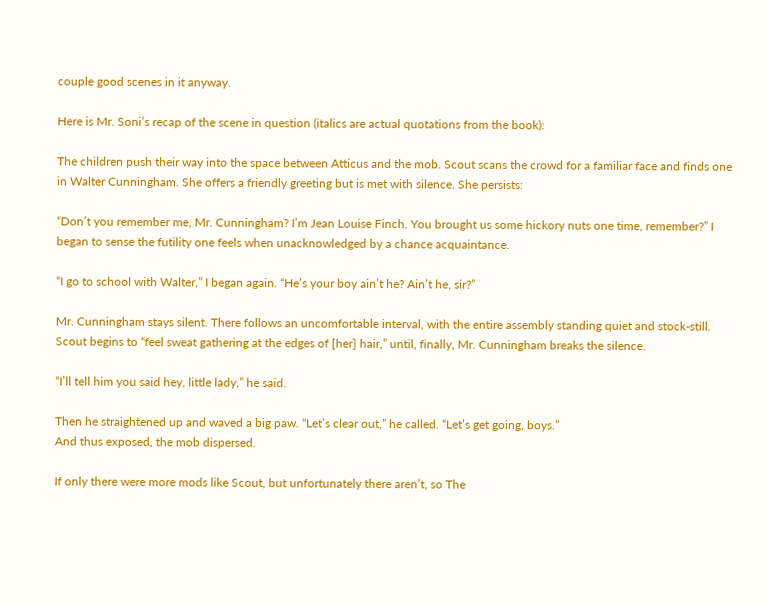couple good scenes in it anyway.

Here is Mr. Soni’s recap of the scene in question (italics are actual quotations from the book):

The children push their way into the space between Atticus and the mob. Scout scans the crowd for a familiar face and finds one in Walter Cunningham. She offers a friendly greeting but is met with silence. She persists:

“Don’t you remember me, Mr. Cunningham? I’m Jean Louise Finch. You brought us some hickory nuts one time, remember?” I began to sense the futility one feels when unacknowledged by a chance acquaintance.

“I go to school with Walter,” I began again. “He’s your boy ain’t he? Ain’t he, sir?”

Mr. Cunningham stays silent. There follows an uncomfortable interval, with the entire assembly standing quiet and stock-still. Scout begins to “feel sweat gathering at the edges of [her] hair,” until, finally, Mr. Cunningham breaks the silence.

“I’ll tell him you said hey, little lady,” he said.

Then he straightened up and waved a big paw. “Let’s clear out,” he called. “Let’s get going, boys.”
And thus exposed, the mob dispersed.

If only there were more mods like Scout, but unfortunately there aren’t, so The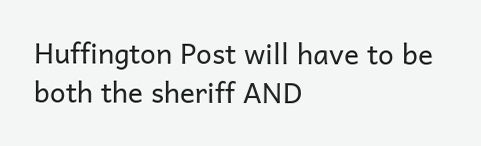Huffington Post will have to be both the sheriff AND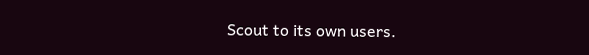Scout to its own users.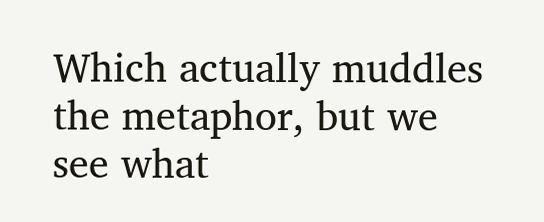Which actually muddles the metaphor, but we see what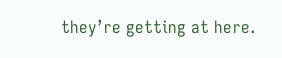they’re getting at here.